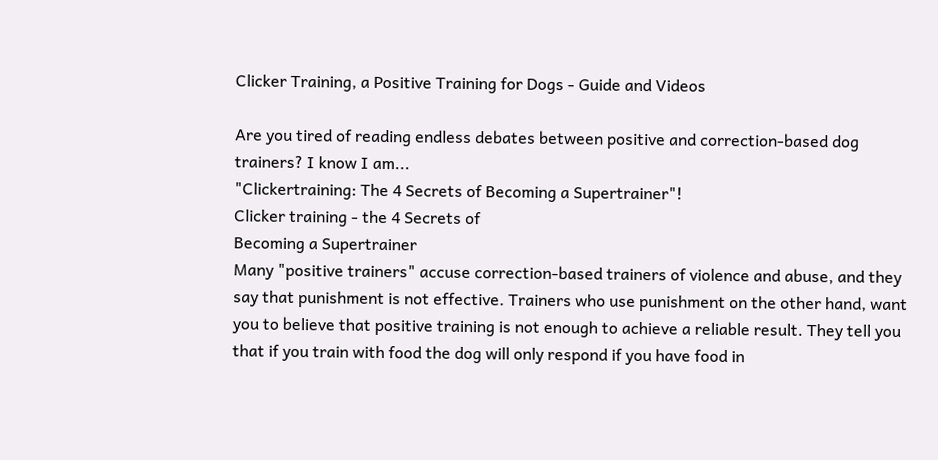Clicker Training, a Positive Training for Dogs - Guide and Videos

Are you tired of reading endless debates between positive and correction-based dog trainers? I know I am...
"Clickertraining: The 4 Secrets of Becoming a Supertrainer"!
Clicker training - the 4 Secrets of
Becoming a Supertrainer
Many "positive trainers" accuse correction-based trainers of violence and abuse, and they say that punishment is not effective. Trainers who use punishment on the other hand, want you to believe that positive training is not enough to achieve a reliable result. They tell you that if you train with food the dog will only respond if you have food in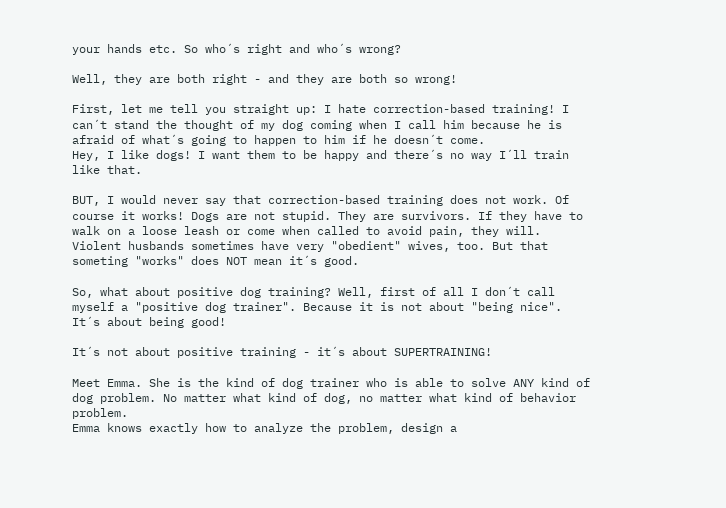your hands etc. So who´s right and who´s wrong?

Well, they are both right - and they are both so wrong!

First, let me tell you straight up: I hate correction-based training! I can´t stand the thought of my dog coming when I call him because he is afraid of what´s going to happen to him if he doesn´t come.
Hey, I like dogs! I want them to be happy and there´s no way I´ll train like that.

BUT, I would never say that correction-based training does not work. Of course it works! Dogs are not stupid. They are survivors. If they have to walk on a loose leash or come when called to avoid pain, they will. Violent husbands sometimes have very "obedient" wives, too. But that someting "works" does NOT mean it´s good.

So, what about positive dog training? Well, first of all I don´t call myself a "positive dog trainer". Because it is not about "being nice". It´s about being good!

It´s not about positive training - it´s about SUPERTRAINING!

Meet Emma. She is the kind of dog trainer who is able to solve ANY kind of dog problem. No matter what kind of dog, no matter what kind of behavior problem.
Emma knows exactly how to analyze the problem, design a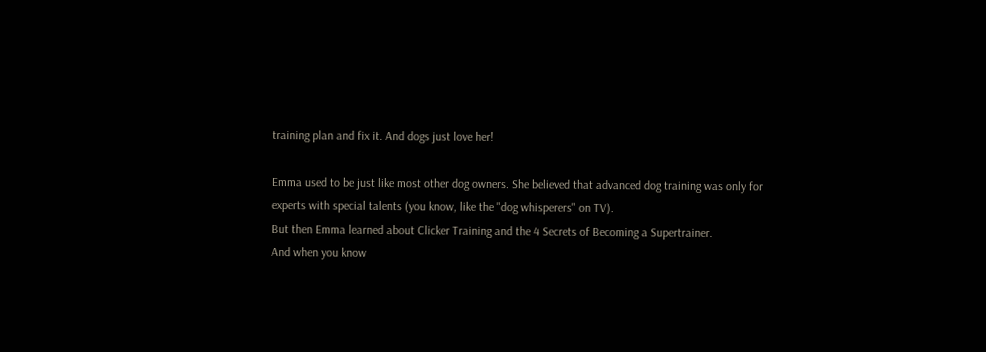training plan and fix it. And dogs just love her!

Emma used to be just like most other dog owners. She believed that advanced dog training was only for experts with special talents (you know, like the "dog whisperers" on TV).
But then Emma learned about Clicker Training and the 4 Secrets of Becoming a Supertrainer.
And when you know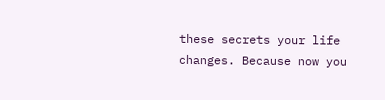these secrets your life changes. Because now you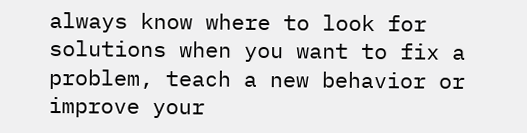always know where to look for solutions when you want to fix a problem, teach a new behavior or improve your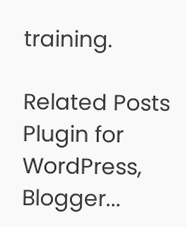training.

Related Posts Plugin for WordPress, Blogger...